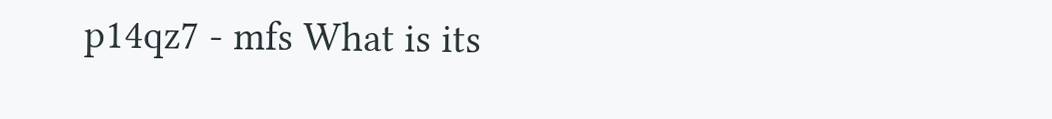p14qz7 - mfs What is its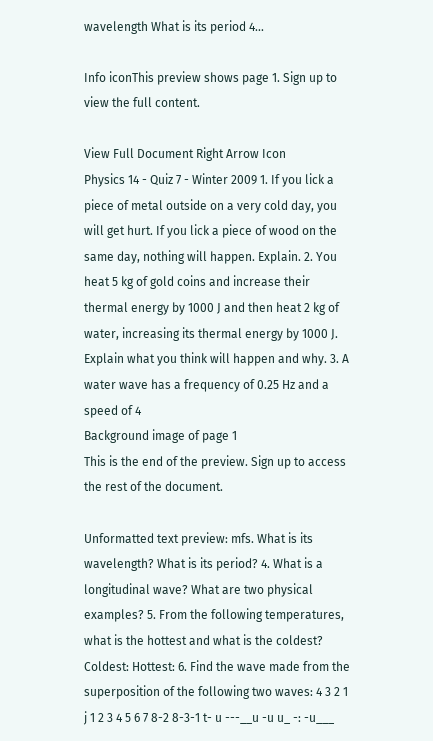wavelength What is its period 4...

Info iconThis preview shows page 1. Sign up to view the full content.

View Full Document Right Arrow Icon
Physics 14 - Quiz 7 - Winter 2009 1. If you lick a piece of metal outside on a very cold day, you will get hurt. If you lick a piece of wood on the same day, nothing will happen. Explain. 2. You heat 5 kg of gold coins and increase their thermal energy by 1000 J and then heat 2 kg of water, increasing its thermal energy by 1000 J. Explain what you think will happen and why. 3. A water wave has a frequency of 0.25 Hz and a speed of 4
Background image of page 1
This is the end of the preview. Sign up to access the rest of the document.

Unformatted text preview: mfs. What is its wavelength? What is its period? 4. What is a longitudinal wave? What are two physical examples? 5. From the following temperatures, what is the hottest and what is the coldest? Coldest: Hottest: 6. Find the wave made from the superposition of the following two waves: 4 3 2 1 j 1 2 3 4 5 6 7 8-2 8-3-1 t- u ---__u -u u_ -: -u___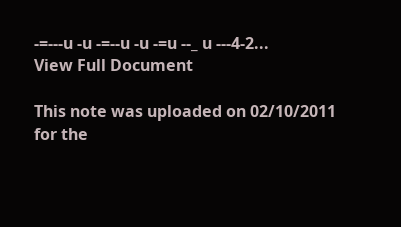-=---u -u -=--u -u -=u --_ u ---4-2...
View Full Document

This note was uploaded on 02/10/2011 for the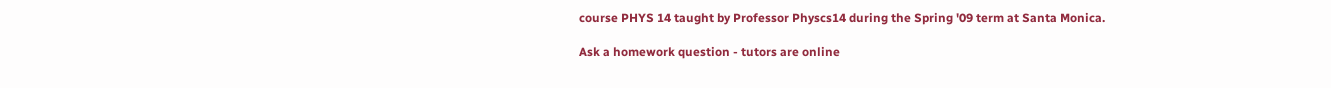course PHYS 14 taught by Professor Physcs14 during the Spring '09 term at Santa Monica.

Ask a homework question - tutors are online